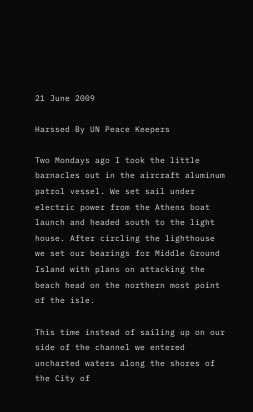21 June 2009

Harssed By UN Peace Keepers

Two Mondays ago I took the little barnacles out in the aircraft aluminum patrol vessel. We set sail under electric power from the Athens boat launch and headed south to the light house. After circling the lighthouse we set our bearings for Middle Ground Island with plans on attacking the beach head on the northern most point of the isle.

This time instead of sailing up on our side of the channel we entered uncharted waters along the shores of the City of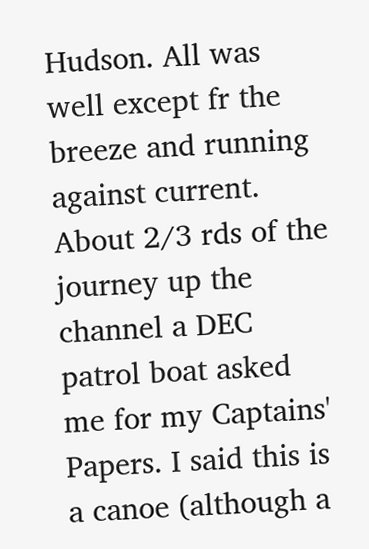Hudson. All was well except fr the breeze and running against current. About 2/3 rds of the journey up the channel a DEC patrol boat asked me for my Captains' Papers. I said this is a canoe (although a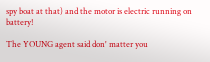spy boat at that) and the motor is electric running on battery!

The YOUNG agent said don' matter you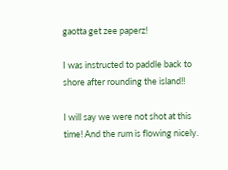gaotta get zee paperz!

I was instructed to paddle back to shore after rounding the island!!

I will say we were not shot at this time! And the rum is flowing nicely.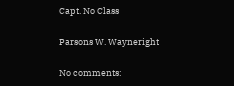Capt. No Class

Parsons W. Wayneright

No comments: